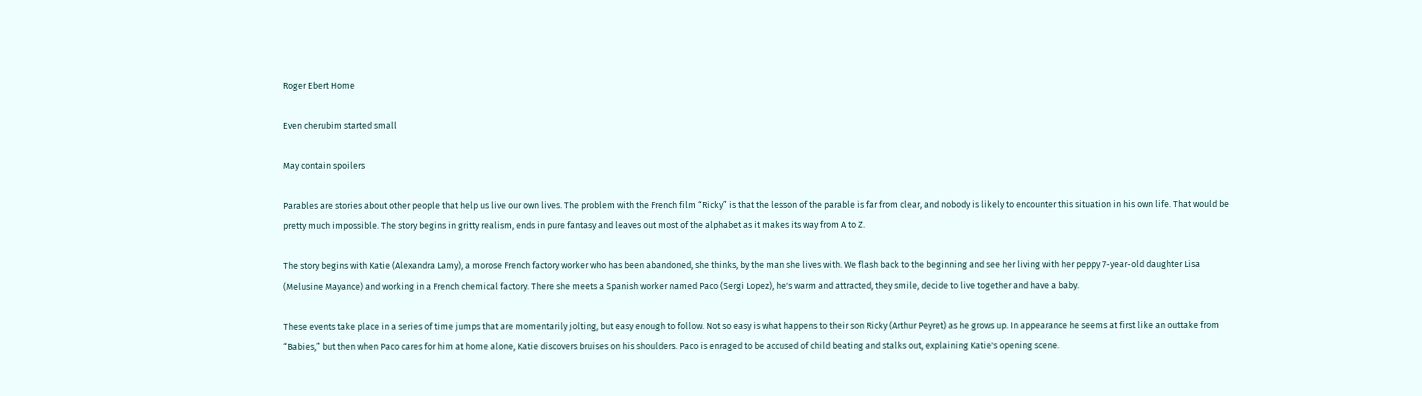Roger Ebert Home

Even cherubim started small

May contain spoilers

Parables are stories about other people that help us live our own lives. The problem with the French film “Ricky” is that the lesson of the parable is far from clear, and nobody is likely to encounter this situation in his own life. That would be pretty much impossible. The story begins in gritty realism, ends in pure fantasy and leaves out most of the alphabet as it makes its way from A to Z.

The story begins with Katie (Alexandra Lamy), a morose French factory worker who has been abandoned, she thinks, by the man she lives with. We flash back to the beginning and see her living with her peppy 7-year-old daughter Lisa (Melusine Mayance) and working in a French chemical factory. There she meets a Spanish worker named Paco (Sergi Lopez), he's warm and attracted, they smile, decide to live together and have a baby.

These events take place in a series of time jumps that are momentarily jolting, but easy enough to follow. Not so easy is what happens to their son Ricky (Arthur Peyret) as he grows up. In appearance he seems at first like an outtake from “Babies,” but then when Paco cares for him at home alone, Katie discovers bruises on his shoulders. Paco is enraged to be accused of child beating and stalks out, explaining Katie's opening scene.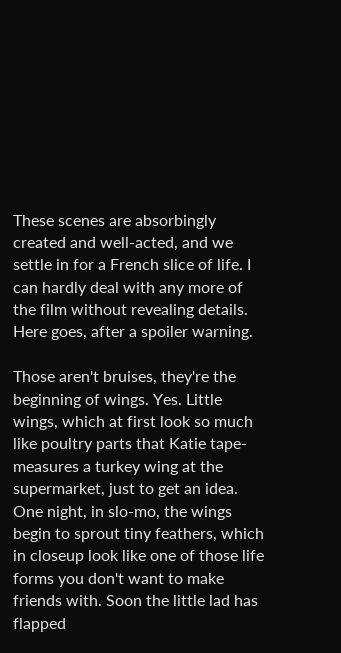These scenes are absorbingly created and well-acted, and we settle in for a French slice of life. I can hardly deal with any more of the film without revealing details. Here goes, after a spoiler warning.

Those aren't bruises, they're the beginning of wings. Yes. Little wings, which at first look so much like poultry parts that Katie tape-measures a turkey wing at the supermarket, just to get an idea. One night, in slo-mo, the wings begin to sprout tiny feathers, which in closeup look like one of those life forms you don't want to make friends with. Soon the little lad has flapped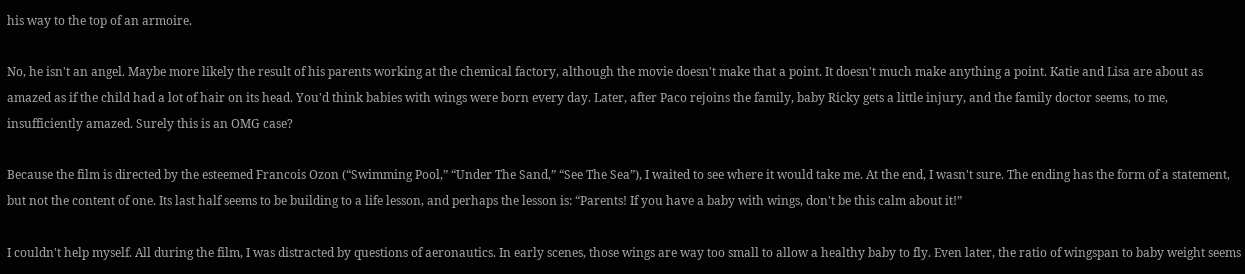his way to the top of an armoire.

No, he isn't an angel. Maybe more likely the result of his parents working at the chemical factory, although the movie doesn't make that a point. It doesn't much make anything a point. Katie and Lisa are about as amazed as if the child had a lot of hair on its head. You'd think babies with wings were born every day. Later, after Paco rejoins the family, baby Ricky gets a little injury, and the family doctor seems, to me, insufficiently amazed. Surely this is an OMG case?

Because the film is directed by the esteemed Francois Ozon (“Swimming Pool,” “Under The Sand,” “See The Sea”), I waited to see where it would take me. At the end, I wasn't sure. The ending has the form of a statement, but not the content of one. Its last half seems to be building to a life lesson, and perhaps the lesson is: “Parents! If you have a baby with wings, don't be this calm about it!”

I couldn't help myself. All during the film, I was distracted by questions of aeronautics. In early scenes, those wings are way too small to allow a healthy baby to fly. Even later, the ratio of wingspan to baby weight seems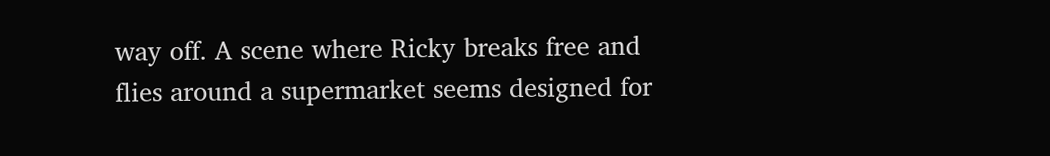way off. A scene where Ricky breaks free and flies around a supermarket seems designed for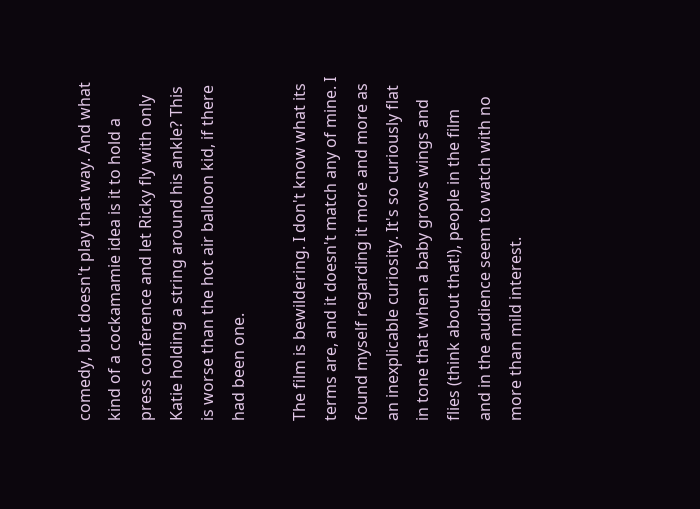comedy, but doesn't play that way. And what kind of a cockamamie idea is it to hold a press conference and let Ricky fly with only Katie holding a string around his ankle? This is worse than the hot air balloon kid, if there had been one.

The film is bewildering. I don't know what its terms are, and it doesn't match any of mine. I found myself regarding it more and more as an inexplicable curiosity. It's so curiously flat in tone that when a baby grows wings and flies (think about that!), people in the film and in the audience seem to watch with no more than mild interest.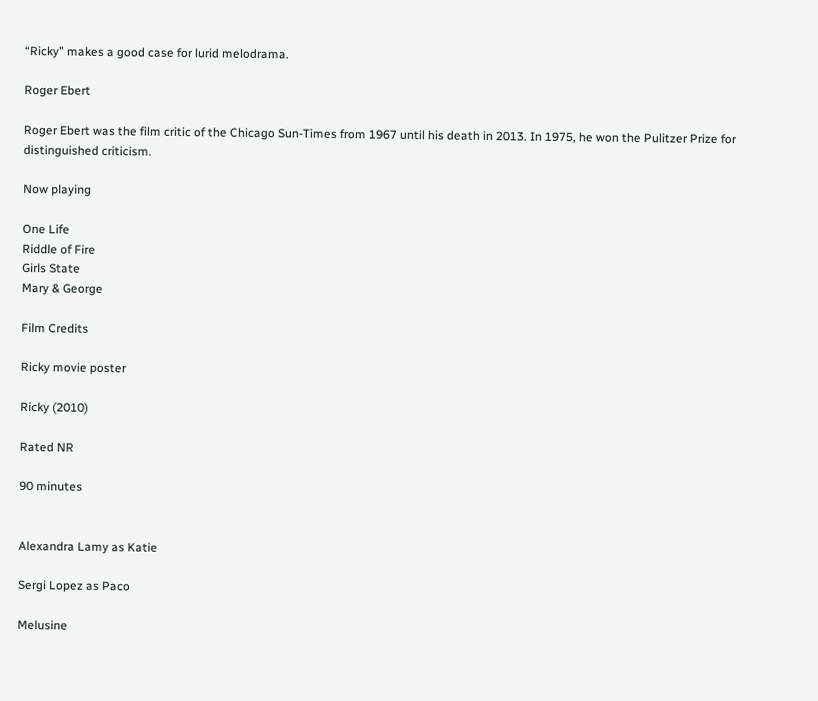“Ricky” makes a good case for lurid melodrama.

Roger Ebert

Roger Ebert was the film critic of the Chicago Sun-Times from 1967 until his death in 2013. In 1975, he won the Pulitzer Prize for distinguished criticism.

Now playing

One Life
Riddle of Fire
Girls State
Mary & George

Film Credits

Ricky movie poster

Ricky (2010)

Rated NR

90 minutes


Alexandra Lamy as Katie

Sergi Lopez as Paco

Melusine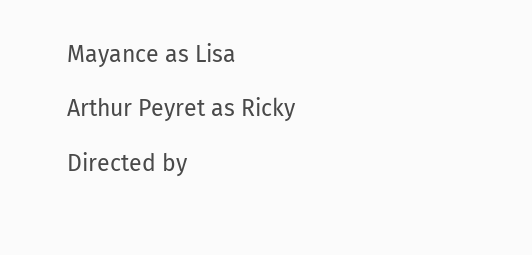Mayance as Lisa

Arthur Peyret as Ricky

Directed by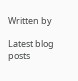Written by

Latest blog posts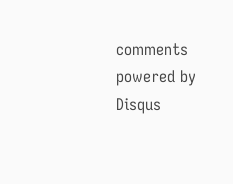comments powered by Disqus